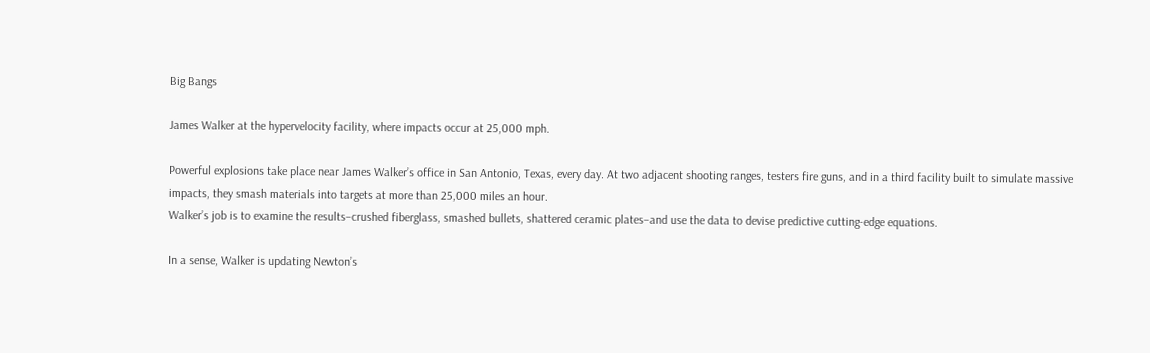Big Bangs

James Walker at the hypervelocity facility, where impacts occur at 25,000 mph.

Powerful explosions take place near James Walker’s office in San Antonio, Texas, every day. At two adjacent shooting ranges, testers fire guns, and in a third facility built to simulate massive impacts, they smash materials into targets at more than 25,000 miles an hour.
Walker’s job is to examine the results–crushed fiberglass, smashed bullets, shattered ceramic plates–and use the data to devise predictive cutting-edge equations.

In a sense, Walker is updating Newton’s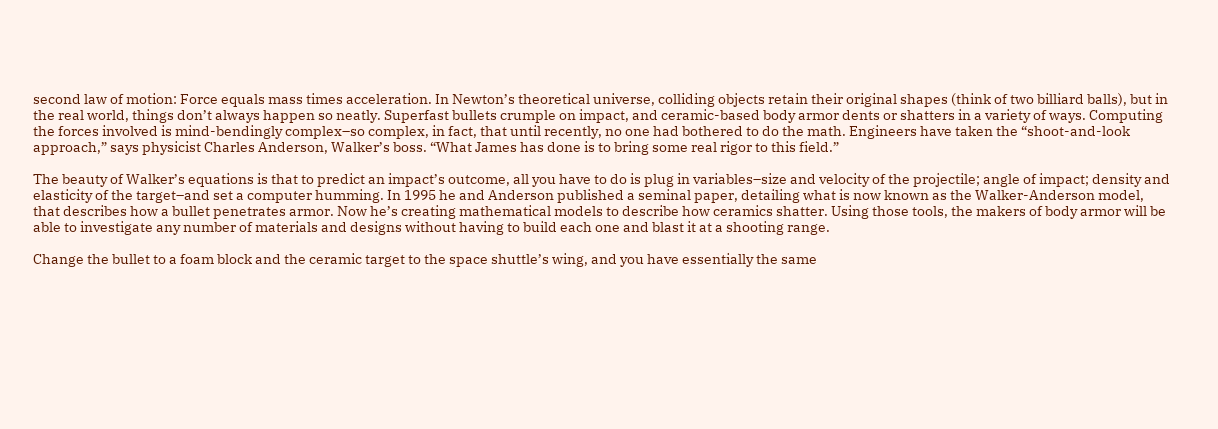second law of motion: Force equals mass times acceleration. In Newton’s theoretical universe, colliding objects retain their original shapes (think of two billiard balls), but in the real world, things don’t always happen so neatly. Superfast bullets crumple on impact, and ceramic-based body armor dents or shatters in a variety of ways. Computing the forces involved is mind-bendingly complex–so complex, in fact, that until recently, no one had bothered to do the math. Engineers have taken the “shoot-and-look approach,” says physicist Charles Anderson, Walker’s boss. “What James has done is to bring some real rigor to this field.”

The beauty of Walker’s equations is that to predict an impact’s outcome, all you have to do is plug in variables–size and velocity of the projectile; angle of impact; density and elasticity of the target–and set a computer humming. In 1995 he and Anderson published a seminal paper, detailing what is now known as the Walker-Anderson model, that describes how a bullet penetrates armor. Now he’s creating mathematical models to describe how ceramics shatter. Using those tools, the makers of body armor will be able to investigate any number of materials and designs without having to build each one and blast it at a shooting range.

Change the bullet to a foam block and the ceramic target to the space shuttle’s wing, and you have essentially the same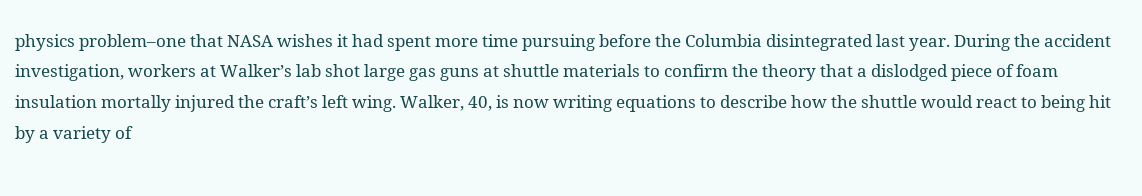physics problem–one that NASA wishes it had spent more time pursuing before the Columbia disintegrated last year. During the accident investigation, workers at Walker’s lab shot large gas guns at shuttle materials to confirm the theory that a dislodged piece of foam insulation mortally injured the craft’s left wing. Walker, 40, is now writing equations to describe how the shuttle would react to being hit by a variety of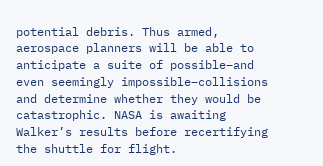potential debris. Thus armed, aerospace planners will be able to anticipate a suite of possible–and even seemingly impossible–collisions and determine whether they would be catastrophic. NASA is awaiting Walker’s results before recertifying the shuttle for flight.